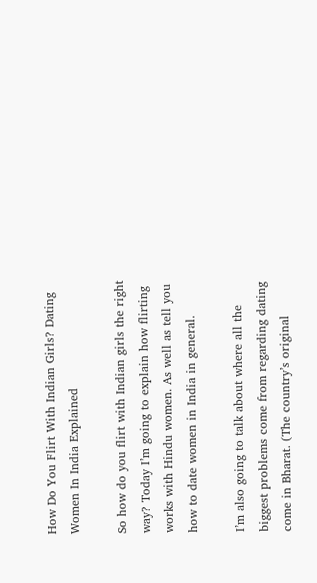How Do You Flirt With Indian Girls? Dating Women In India Explained

So how do you flirt with Indian girls the right way? Today I’m going to explain how flirting works with Hindu women. As well as tell you how to date women in India in general.

I’m also going to talk about where all the biggest problems come from regarding dating come in Bharat. (The country’s original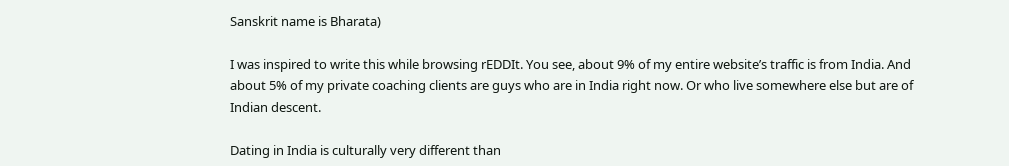Sanskrit name is Bharata)

I was inspired to write this while browsing rEDDIt. You see, about 9% of my entire website’s traffic is from India. And about 5% of my private coaching clients are guys who are in India right now. Or who live somewhere else but are of Indian descent.

Dating in India is culturally very different than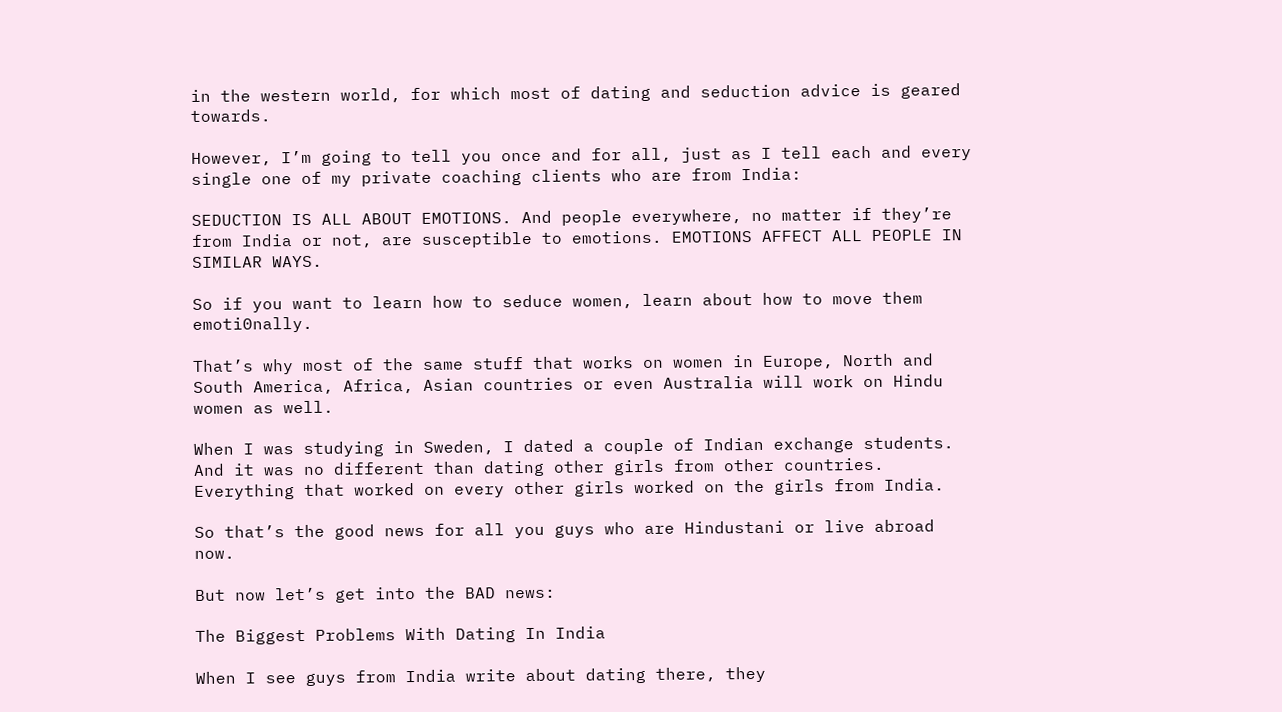in the western world, for which most of dating and seduction advice is geared towards.

However, I’m going to tell you once and for all, just as I tell each and every single one of my private coaching clients who are from India:

SEDUCTION IS ALL ABOUT EMOTIONS. And people everywhere, no matter if they’re from India or not, are susceptible to emotions. EMOTIONS AFFECT ALL PEOPLE IN SIMILAR WAYS.

So if you want to learn how to seduce women, learn about how to move them emoti0nally.

That’s why most of the same stuff that works on women in Europe, North and South America, Africa, Asian countries or even Australia will work on Hindu women as well.

When I was studying in Sweden, I dated a couple of Indian exchange students. And it was no different than dating other girls from other countries. Everything that worked on every other girls worked on the girls from India.

So that’s the good news for all you guys who are Hindustani or live abroad now.

But now let’s get into the BAD news:

The Biggest Problems With Dating In India

When I see guys from India write about dating there, they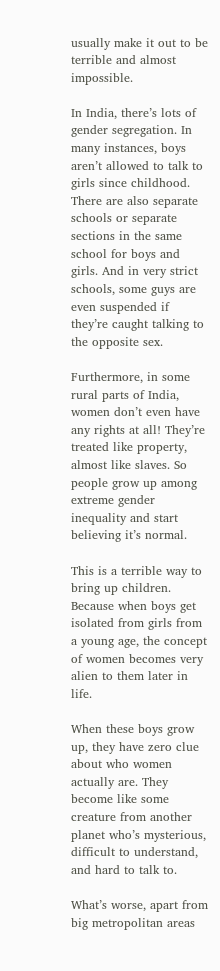usually make it out to be terrible and almost impossible.

In India, there’s lots of gender segregation. In many instances, boys aren’t allowed to talk to girls since childhood. There are also separate schools or separate sections in the same school for boys and girls. And in very strict schools, some guys are even suspended if they’re caught talking to the opposite sex.

Furthermore, in some rural parts of India, women don’t even have any rights at all! They’re treated like property, almost like slaves. So people grow up among extreme gender inequality and start believing it’s normal.

This is a terrible way to bring up children. Because when boys get isolated from girls from a young age, the concept of women becomes very alien to them later in life.

When these boys grow up, they have zero clue about who women actually are. They become like some creature from another planet who’s mysterious, difficult to understand, and hard to talk to.

What’s worse, apart from big metropolitan areas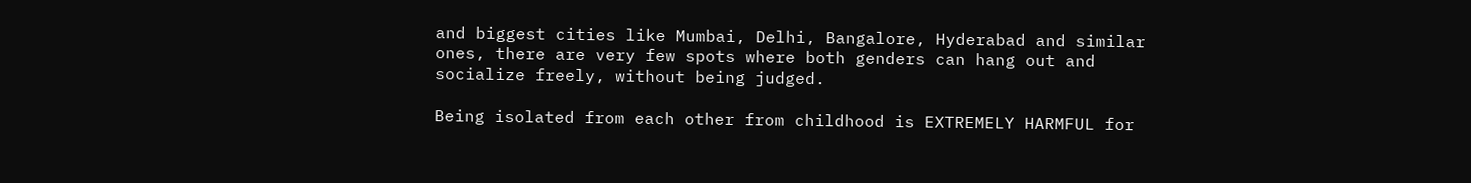and biggest cities like Mumbai, Delhi, Bangalore, Hyderabad and similar ones, there are very few spots where both genders can hang out and socialize freely, without being judged.

Being isolated from each other from childhood is EXTREMELY HARMFUL for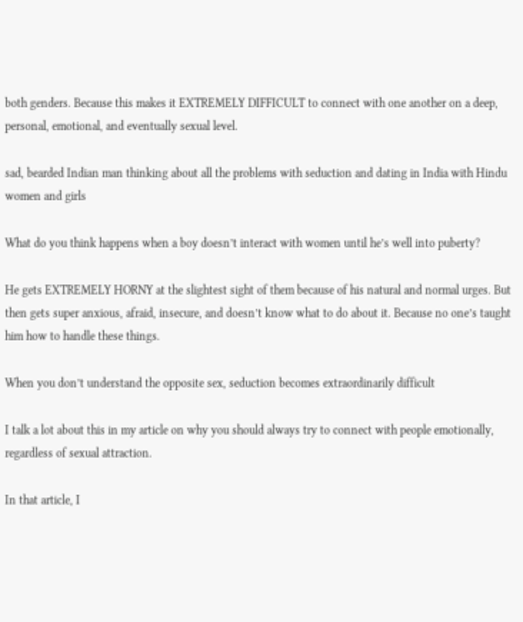both genders. Because this makes it EXTREMELY DIFFICULT to connect with one another on a deep, personal, emotional, and eventually sexual level.

sad, bearded Indian man thinking about all the problems with seduction and dating in India with Hindu women and girls

What do you think happens when a boy doesn’t interact with women until he’s well into puberty?

He gets EXTREMELY HORNY at the slightest sight of them because of his natural and normal urges. But then gets super anxious, afraid, insecure, and doesn’t know what to do about it. Because no one’s taught him how to handle these things.

When you don’t understand the opposite sex, seduction becomes extraordinarily difficult

I talk a lot about this in my article on why you should always try to connect with people emotionally, regardless of sexual attraction.

In that article, I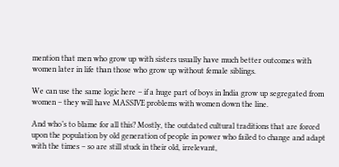mention that men who grow up with sisters usually have much better outcomes with women later in life than those who grow up without female siblings.

We can use the same logic here – if a huge part of boys in India grow up segregated from women – they will have MASSIVE problems with women down the line.

And who’s to blame for all this? Mostly, the outdated cultural traditions that are forced upon the population by old generation of people in power who failed to change and adapt with the times – so are still stuck in their old, irrelevant,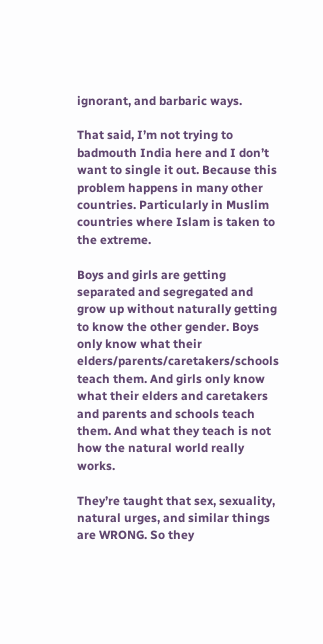ignorant, and barbaric ways.

That said, I’m not trying to badmouth India here and I don’t want to single it out. Because this problem happens in many other countries. Particularly in Muslim countries where Islam is taken to the extreme.

Boys and girls are getting separated and segregated and grow up without naturally getting to know the other gender. Boys only know what their elders/parents/caretakers/schools teach them. And girls only know what their elders and caretakers and parents and schools teach them. And what they teach is not how the natural world really works.

They’re taught that sex, sexuality, natural urges, and similar things are WRONG. So they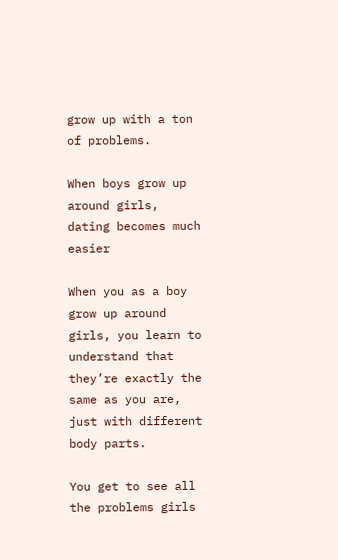grow up with a ton of problems.

When boys grow up around girls, dating becomes much easier

When you as a boy grow up around girls, you learn to understand that they’re exactly the same as you are, just with different body parts.

You get to see all the problems girls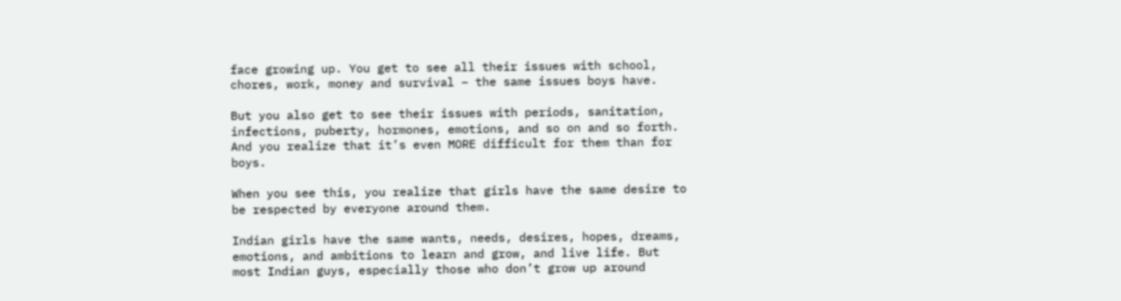face growing up. You get to see all their issues with school, chores, work, money and survival – the same issues boys have.

But you also get to see their issues with periods, sanitation, infections, puberty, hormones, emotions, and so on and so forth. And you realize that it’s even MORE difficult for them than for boys.

When you see this, you realize that girls have the same desire to be respected by everyone around them.

Indian girls have the same wants, needs, desires, hopes, dreams, emotions, and ambitions to learn and grow, and live life. But most Indian guys, especially those who don’t grow up around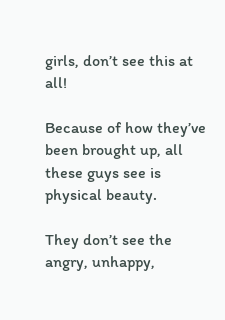girls, don’t see this at all!

Because of how they’ve been brought up, all these guys see is physical beauty.

They don’t see the angry, unhappy,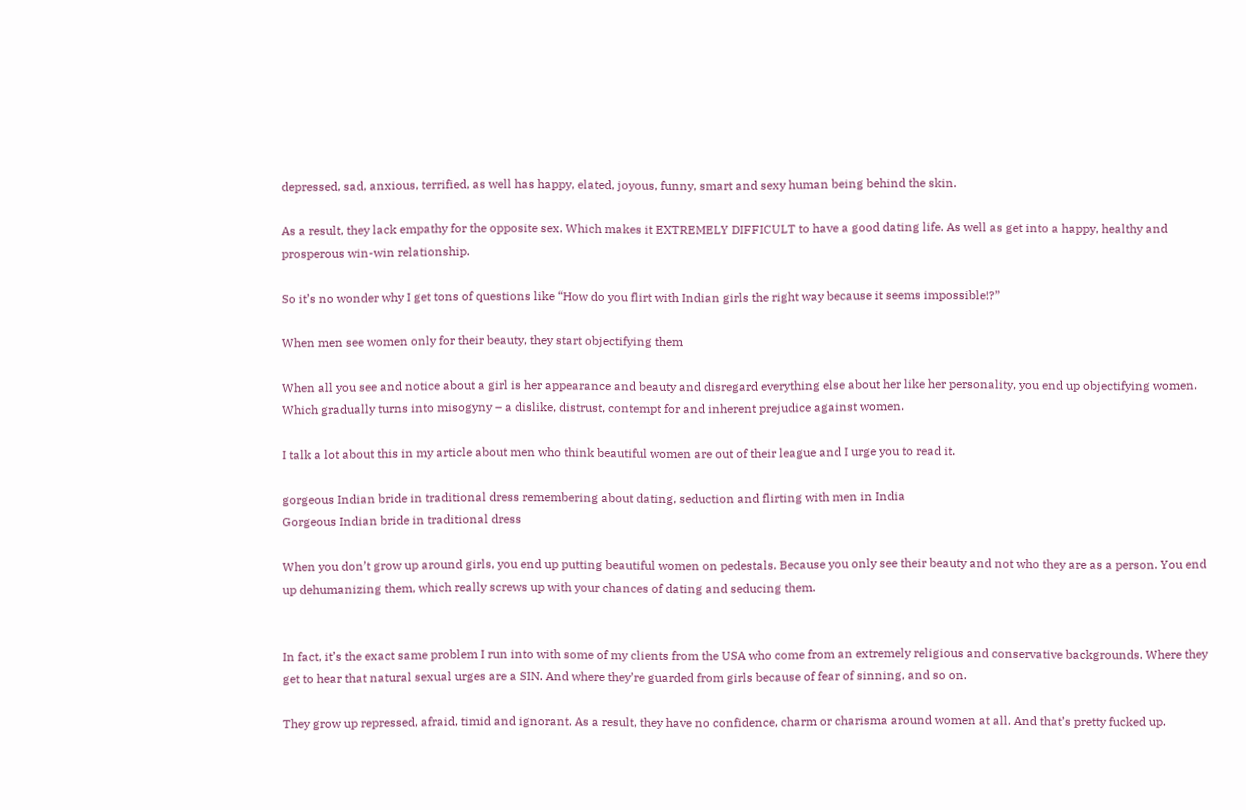depressed, sad, anxious, terrified, as well has happy, elated, joyous, funny, smart and sexy human being behind the skin.

As a result, they lack empathy for the opposite sex. Which makes it EXTREMELY DIFFICULT to have a good dating life. As well as get into a happy, healthy and prosperous win-win relationship.

So it’s no wonder why I get tons of questions like “How do you flirt with Indian girls the right way because it seems impossible!?”

When men see women only for their beauty, they start objectifying them

When all you see and notice about a girl is her appearance and beauty and disregard everything else about her like her personality, you end up objectifying women. Which gradually turns into misogyny – a dislike, distrust, contempt for and inherent prejudice against women.

I talk a lot about this in my article about men who think beautiful women are out of their league and I urge you to read it.

gorgeous Indian bride in traditional dress remembering about dating, seduction and flirting with men in India
Gorgeous Indian bride in traditional dress

When you don’t grow up around girls, you end up putting beautiful women on pedestals. Because you only see their beauty and not who they are as a person. You end up dehumanizing them, which really screws up with your chances of dating and seducing them.


In fact, it’s the exact same problem I run into with some of my clients from the USA who come from an extremely religious and conservative backgrounds. Where they get to hear that natural sexual urges are a SIN. And where they’re guarded from girls because of fear of sinning, and so on.

They grow up repressed, afraid, timid and ignorant. As a result, they have no confidence, charm or charisma around women at all. And that’s pretty fucked up.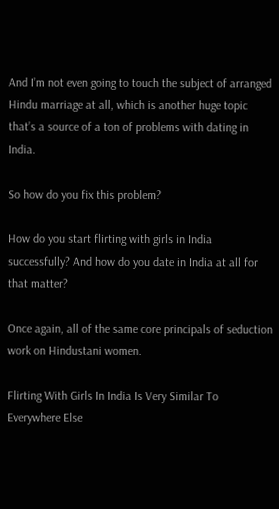And I’m not even going to touch the subject of arranged Hindu marriage at all, which is another huge topic that’s a source of a ton of problems with dating in India.

So how do you fix this problem?

How do you start flirting with girls in India successfully? And how do you date in India at all for that matter?

Once again, all of the same core principals of seduction work on Hindustani women.

Flirting With Girls In India Is Very Similar To Everywhere Else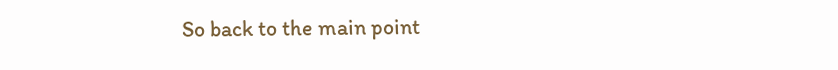So back to the main point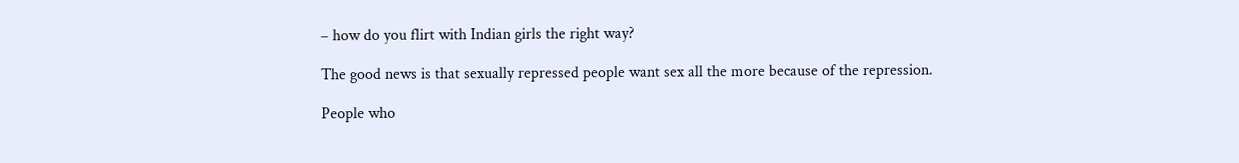– how do you flirt with Indian girls the right way?

The good news is that sexually repressed people want sex all the more because of the repression.

People who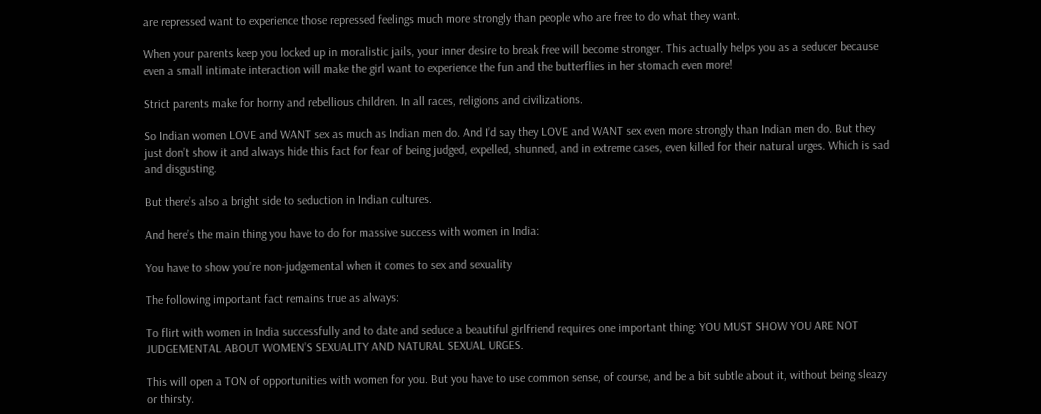are repressed want to experience those repressed feelings much more strongly than people who are free to do what they want.

When your parents keep you locked up in moralistic jails, your inner desire to break free will become stronger. This actually helps you as a seducer because even a small intimate interaction will make the girl want to experience the fun and the butterflies in her stomach even more!

Strict parents make for horny and rebellious children. In all races, religions and civilizations.

So Indian women LOVE and WANT sex as much as Indian men do. And I’d say they LOVE and WANT sex even more strongly than Indian men do. But they just don’t show it and always hide this fact for fear of being judged, expelled, shunned, and in extreme cases, even killed for their natural urges. Which is sad and disgusting.

But there’s also a bright side to seduction in Indian cultures.

And here’s the main thing you have to do for massive success with women in India:

You have to show you’re non-judgemental when it comes to sex and sexuality

The following important fact remains true as always:

To flirt with women in India successfully and to date and seduce a beautiful girlfriend requires one important thing: YOU MUST SHOW YOU ARE NOT JUDGEMENTAL ABOUT WOMEN’S SEXUALITY AND NATURAL SEXUAL URGES.

This will open a TON of opportunities with women for you. But you have to use common sense, of course, and be a bit subtle about it, without being sleazy or thirsty.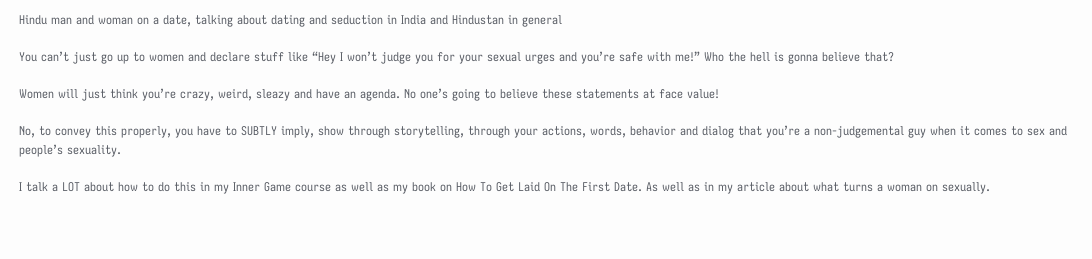Hindu man and woman on a date, talking about dating and seduction in India and Hindustan in general

You can’t just go up to women and declare stuff like “Hey I won’t judge you for your sexual urges and you’re safe with me!” Who the hell is gonna believe that?

Women will just think you’re crazy, weird, sleazy and have an agenda. No one’s going to believe these statements at face value!

No, to convey this properly, you have to SUBTLY imply, show through storytelling, through your actions, words, behavior and dialog that you’re a non-judgemental guy when it comes to sex and people’s sexuality.

I talk a LOT about how to do this in my Inner Game course as well as my book on How To Get Laid On The First Date. As well as in my article about what turns a woman on sexually.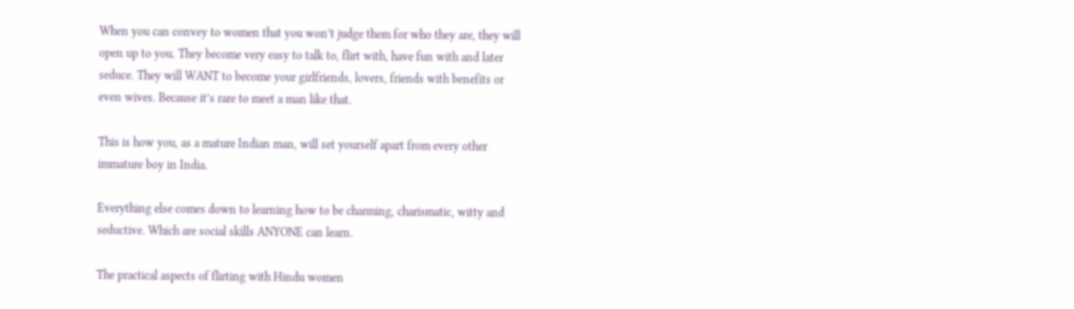When you can convey to women that you won’t judge them for who they are, they will open up to you. They become very easy to talk to, flirt with, have fun with and later seduce. They will WANT to become your girlfriends, lovers, friends with benefits or even wives. Because it’s rare to meet a man like that.

This is how you, as a mature Indian man, will set yourself apart from every other immature boy in India.

Everything else comes down to learning how to be charming, charismatic, witty and seductive. Which are social skills ANYONE can learn.

The practical aspects of flirting with Hindu women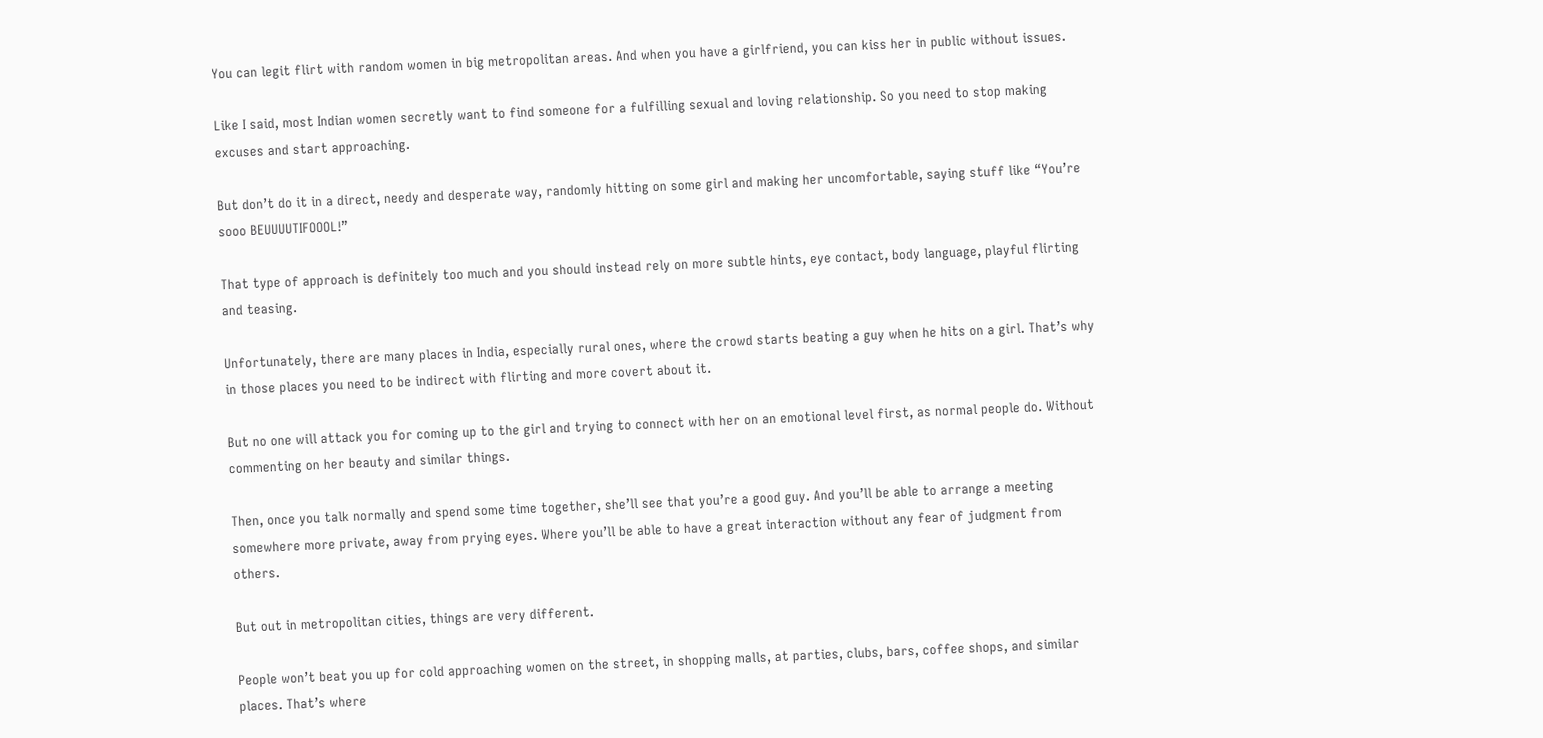You can legit flirt with random women in big metropolitan areas. And when you have a girlfriend, you can kiss her in public without issues.

Like I said, most Indian women secretly want to find someone for a fulfilling sexual and loving relationship. So you need to stop making excuses and start approaching.

But don’t do it in a direct, needy and desperate way, randomly hitting on some girl and making her uncomfortable, saying stuff like “You’re sooo BEUUUUTIFOOOL!”

That type of approach is definitely too much and you should instead rely on more subtle hints, eye contact, body language, playful flirting and teasing.

Unfortunately, there are many places in India, especially rural ones, where the crowd starts beating a guy when he hits on a girl. That’s why in those places you need to be indirect with flirting and more covert about it.

But no one will attack you for coming up to the girl and trying to connect with her on an emotional level first, as normal people do. Without commenting on her beauty and similar things.

Then, once you talk normally and spend some time together, she’ll see that you’re a good guy. And you’ll be able to arrange a meeting somewhere more private, away from prying eyes. Where you’ll be able to have a great interaction without any fear of judgment from others.

But out in metropolitan cities, things are very different.

People won’t beat you up for cold approaching women on the street, in shopping malls, at parties, clubs, bars, coffee shops, and similar places. That’s where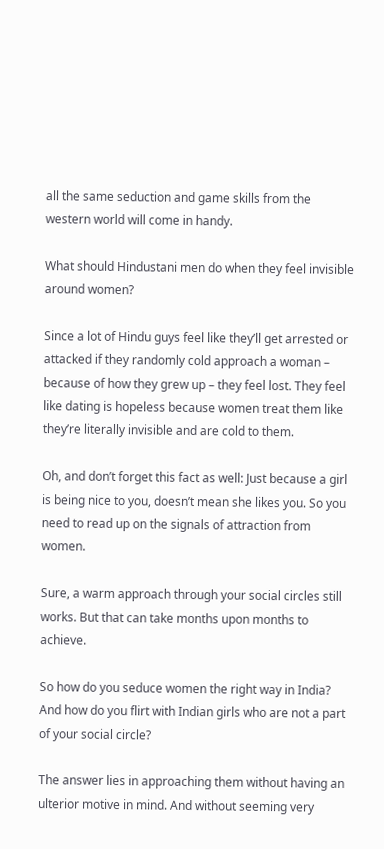all the same seduction and game skills from the western world will come in handy.

What should Hindustani men do when they feel invisible around women?

Since a lot of Hindu guys feel like they’ll get arrested or attacked if they randomly cold approach a woman – because of how they grew up – they feel lost. They feel like dating is hopeless because women treat them like they’re literally invisible and are cold to them.

Oh, and don’t forget this fact as well: Just because a girl is being nice to you, doesn’t mean she likes you. So you need to read up on the signals of attraction from women.

Sure, a warm approach through your social circles still works. But that can take months upon months to achieve.

So how do you seduce women the right way in India? And how do you flirt with Indian girls who are not a part of your social circle?

The answer lies in approaching them without having an ulterior motive in mind. And without seeming very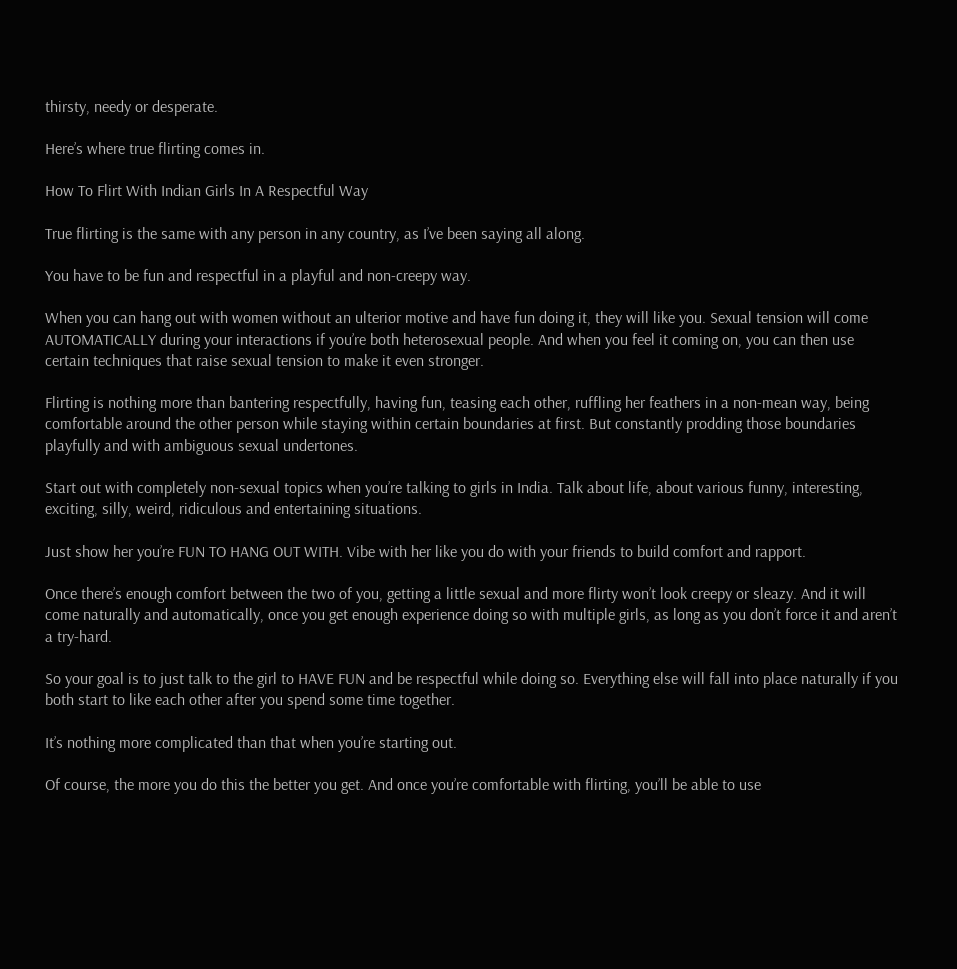thirsty, needy or desperate.

Here’s where true flirting comes in.

How To Flirt With Indian Girls In A Respectful Way

True flirting is the same with any person in any country, as I’ve been saying all along.

You have to be fun and respectful in a playful and non-creepy way.

When you can hang out with women without an ulterior motive and have fun doing it, they will like you. Sexual tension will come AUTOMATICALLY during your interactions if you’re both heterosexual people. And when you feel it coming on, you can then use certain techniques that raise sexual tension to make it even stronger.

Flirting is nothing more than bantering respectfully, having fun, teasing each other, ruffling her feathers in a non-mean way, being comfortable around the other person while staying within certain boundaries at first. But constantly prodding those boundaries playfully and with ambiguous sexual undertones.

Start out with completely non-sexual topics when you’re talking to girls in India. Talk about life, about various funny, interesting, exciting, silly, weird, ridiculous and entertaining situations.

Just show her you’re FUN TO HANG OUT WITH. Vibe with her like you do with your friends to build comfort and rapport.

Once there’s enough comfort between the two of you, getting a little sexual and more flirty won’t look creepy or sleazy. And it will come naturally and automatically, once you get enough experience doing so with multiple girls, as long as you don’t force it and aren’t a try-hard.

So your goal is to just talk to the girl to HAVE FUN and be respectful while doing so. Everything else will fall into place naturally if you both start to like each other after you spend some time together.

It’s nothing more complicated than that when you’re starting out.

Of course, the more you do this the better you get. And once you’re comfortable with flirting, you’ll be able to use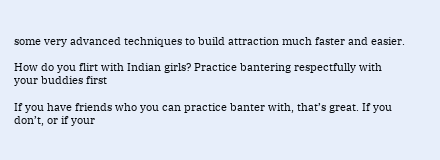some very advanced techniques to build attraction much faster and easier.

How do you flirt with Indian girls? Practice bantering respectfully with your buddies first

If you have friends who you can practice banter with, that’s great. If you don’t, or if your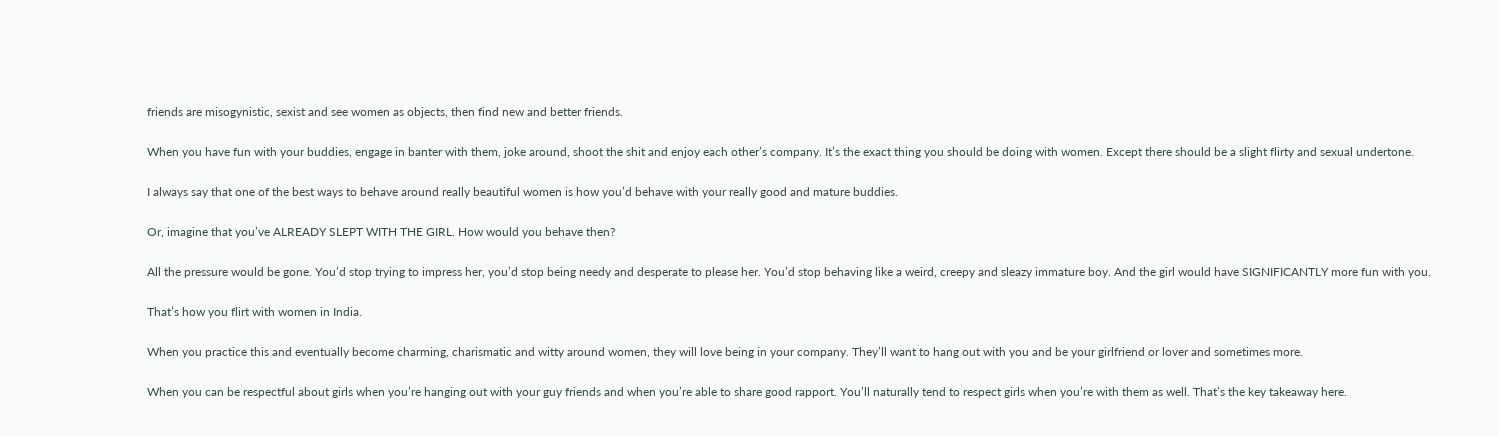friends are misogynistic, sexist and see women as objects, then find new and better friends.

When you have fun with your buddies, engage in banter with them, joke around, shoot the shit and enjoy each other’s company. It’s the exact thing you should be doing with women. Except there should be a slight flirty and sexual undertone.

I always say that one of the best ways to behave around really beautiful women is how you’d behave with your really good and mature buddies.

Or, imagine that you’ve ALREADY SLEPT WITH THE GIRL. How would you behave then?

All the pressure would be gone. You’d stop trying to impress her, you’d stop being needy and desperate to please her. You’d stop behaving like a weird, creepy and sleazy immature boy. And the girl would have SIGNIFICANTLY more fun with you.

That’s how you flirt with women in India.

When you practice this and eventually become charming, charismatic and witty around women, they will love being in your company. They’ll want to hang out with you and be your girlfriend or lover and sometimes more.

When you can be respectful about girls when you’re hanging out with your guy friends and when you’re able to share good rapport. You’ll naturally tend to respect girls when you’re with them as well. That’s the key takeaway here.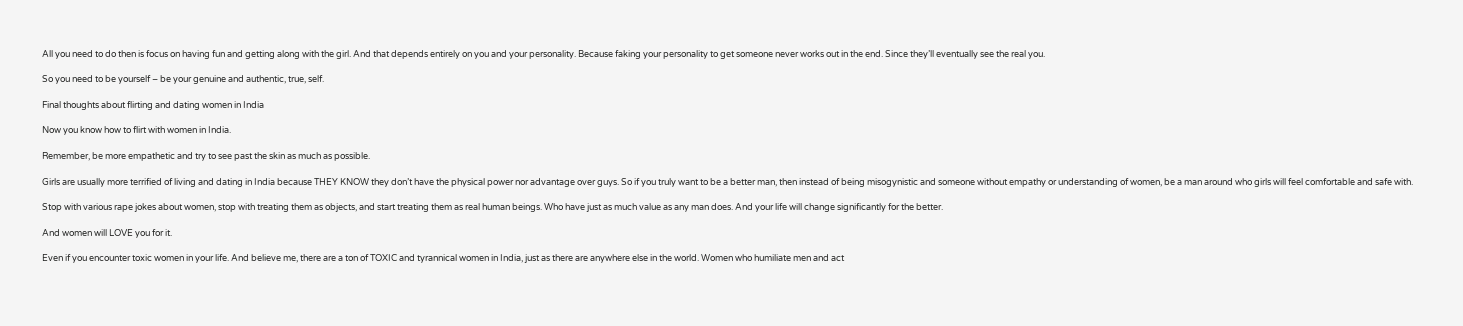All you need to do then is focus on having fun and getting along with the girl. And that depends entirely on you and your personality. Because faking your personality to get someone never works out in the end. Since they’ll eventually see the real you.

So you need to be yourself – be your genuine and authentic, true, self.

Final thoughts about flirting and dating women in India

Now you know how to flirt with women in India.

Remember, be more empathetic and try to see past the skin as much as possible.

Girls are usually more terrified of living and dating in India because THEY KNOW they don’t have the physical power nor advantage over guys. So if you truly want to be a better man, then instead of being misogynistic and someone without empathy or understanding of women, be a man around who girls will feel comfortable and safe with.

Stop with various rape jokes about women, stop with treating them as objects, and start treating them as real human beings. Who have just as much value as any man does. And your life will change significantly for the better.

And women will LOVE you for it.

Even if you encounter toxic women in your life. And believe me, there are a ton of TOXIC and tyrannical women in India, just as there are anywhere else in the world. Women who humiliate men and act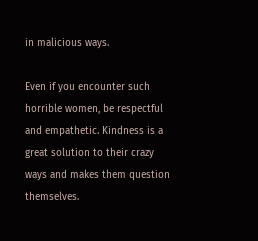in malicious ways.

Even if you encounter such horrible women, be respectful and empathetic. Kindness is a great solution to their crazy ways and makes them question themselves.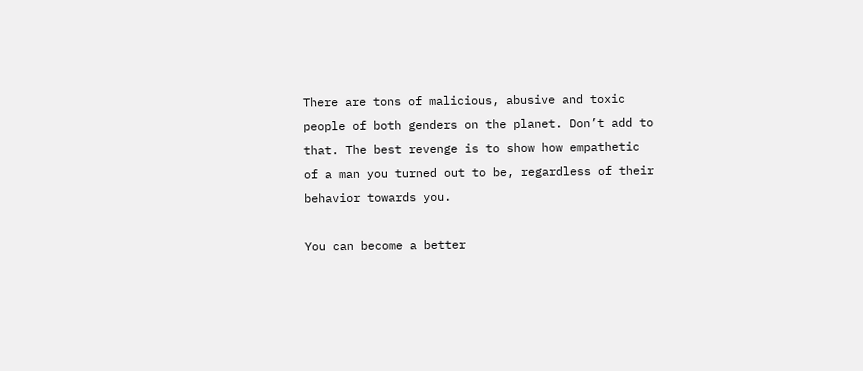There are tons of malicious, abusive and toxic people of both genders on the planet. Don’t add to that. The best revenge is to show how empathetic of a man you turned out to be, regardless of their behavior towards you.

You can become a better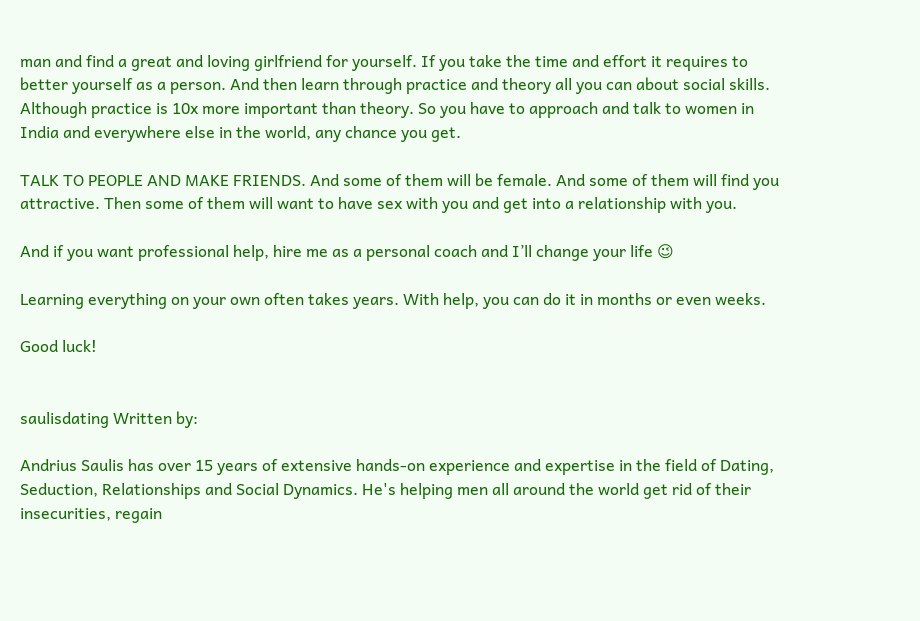man and find a great and loving girlfriend for yourself. If you take the time and effort it requires to better yourself as a person. And then learn through practice and theory all you can about social skills. Although practice is 10x more important than theory. So you have to approach and talk to women in India and everywhere else in the world, any chance you get.

TALK TO PEOPLE AND MAKE FRIENDS. And some of them will be female. And some of them will find you attractive. Then some of them will want to have sex with you and get into a relationship with you.

And if you want professional help, hire me as a personal coach and I’ll change your life 😉

Learning everything on your own often takes years. With help, you can do it in months or even weeks.

Good luck!


saulisdating Written by:

Andrius Saulis has over 15 years of extensive hands-on experience and expertise in the field of Dating, Seduction, Relationships and Social Dynamics. He's helping men all around the world get rid of their insecurities, regain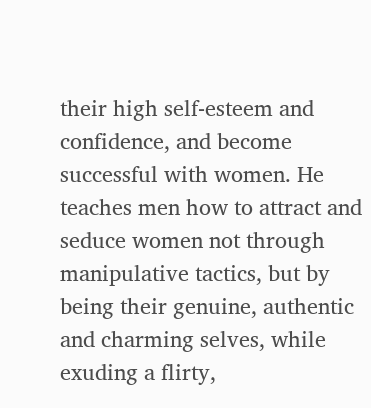their high self-esteem and confidence, and become successful with women. He teaches men how to attract and seduce women not through manipulative tactics, but by being their genuine, authentic and charming selves, while exuding a flirty,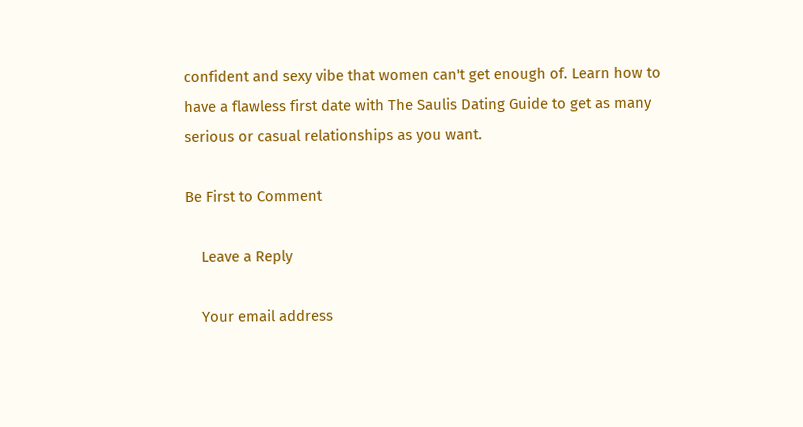confident and sexy vibe that women can't get enough of. Learn how to have a flawless first date with The Saulis Dating Guide to get as many serious or casual relationships as you want.

Be First to Comment

    Leave a Reply

    Your email address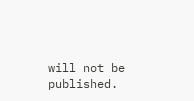will not be published.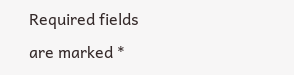Required fields are marked *